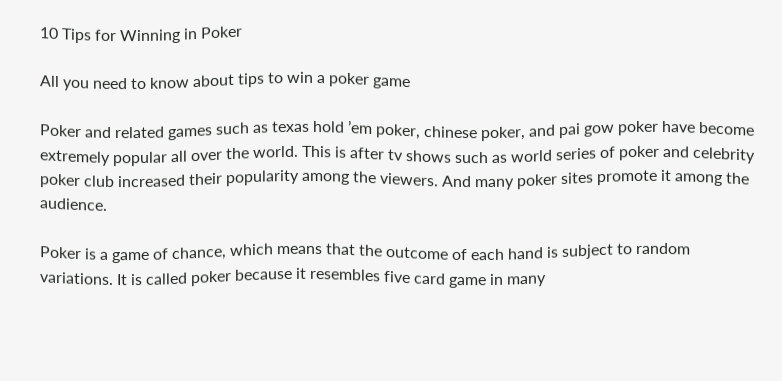10 Tips for Winning in Poker

All you need to know about tips to win a poker game

Poker and related games such as texas hold ’em poker, chinese poker, and pai gow poker have become extremely popular all over the world. This is after tv shows such as world series of poker and celebrity poker club increased their popularity among the viewers. And many poker sites promote it among the audience.

Poker is a game of chance, which means that the outcome of each hand is subject to random variations. It is called poker because it resembles five card game in many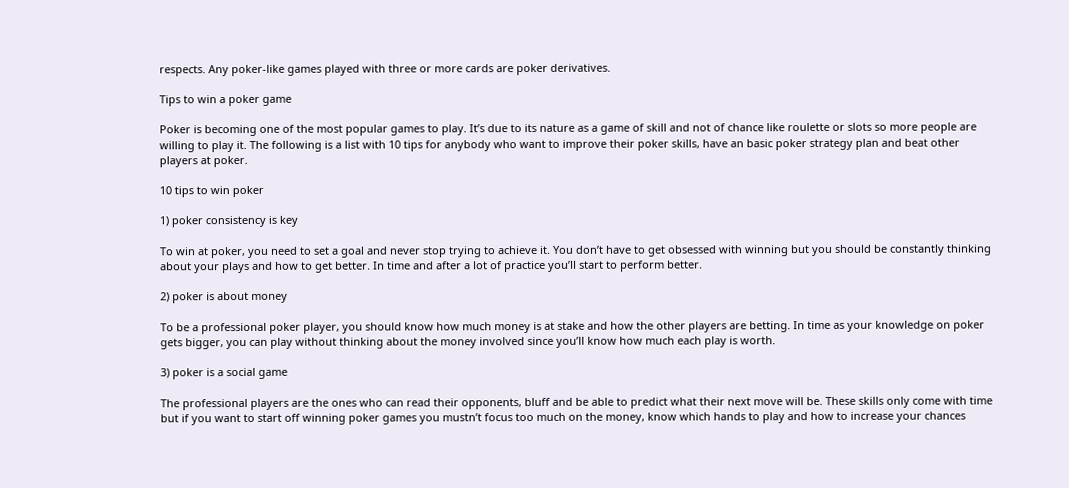respects. Any poker-like games played with three or more cards are poker derivatives.

Tips to win a poker game

Poker is becoming one of the most popular games to play. It’s due to its nature as a game of skill and not of chance like roulette or slots so more people are willing to play it. The following is a list with 10 tips for anybody who want to improve their poker skills, have an basic poker strategy plan and beat other players at poker.

10 tips to win poker

1) poker consistency is key

To win at poker, you need to set a goal and never stop trying to achieve it. You don’t have to get obsessed with winning but you should be constantly thinking about your plays and how to get better. In time and after a lot of practice you’ll start to perform better.

2) poker is about money

To be a professional poker player, you should know how much money is at stake and how the other players are betting. In time as your knowledge on poker gets bigger, you can play without thinking about the money involved since you’ll know how much each play is worth.

3) poker is a social game

The professional players are the ones who can read their opponents, bluff and be able to predict what their next move will be. These skills only come with time but if you want to start off winning poker games you mustn’t focus too much on the money, know which hands to play and how to increase your chances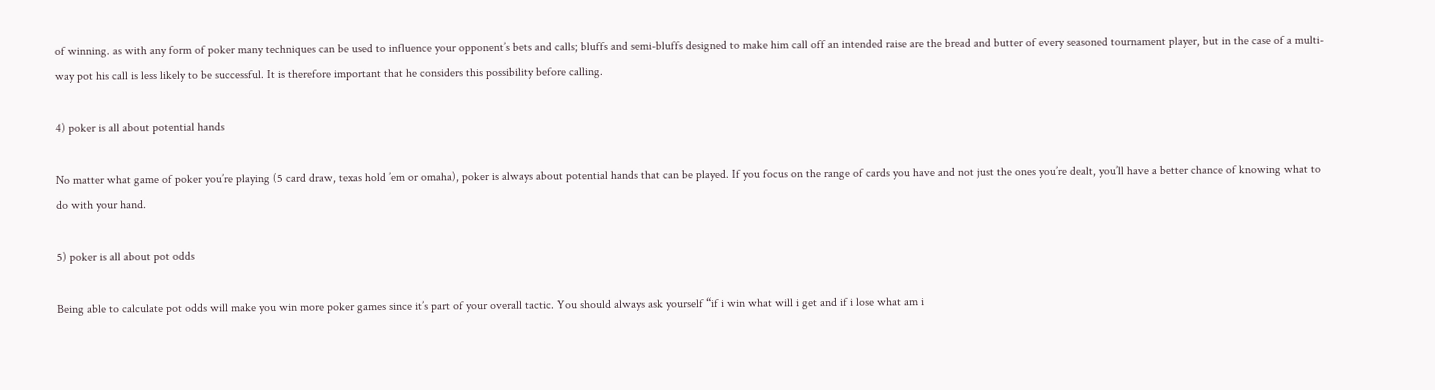of winning. as with any form of poker many techniques can be used to influence your opponent’s bets and calls; bluffs and semi-bluffs designed to make him call off an intended raise are the bread and butter of every seasoned tournament player, but in the case of a multi-way pot his call is less likely to be successful. It is therefore important that he considers this possibility before calling.

4) poker is all about potential hands

No matter what game of poker you’re playing (5 card draw, texas hold ’em or omaha), poker is always about potential hands that can be played. If you focus on the range of cards you have and not just the ones you’re dealt, you’ll have a better chance of knowing what to do with your hand.

5) poker is all about pot odds

Being able to calculate pot odds will make you win more poker games since it’s part of your overall tactic. You should always ask yourself “if i win what will i get and if i lose what am i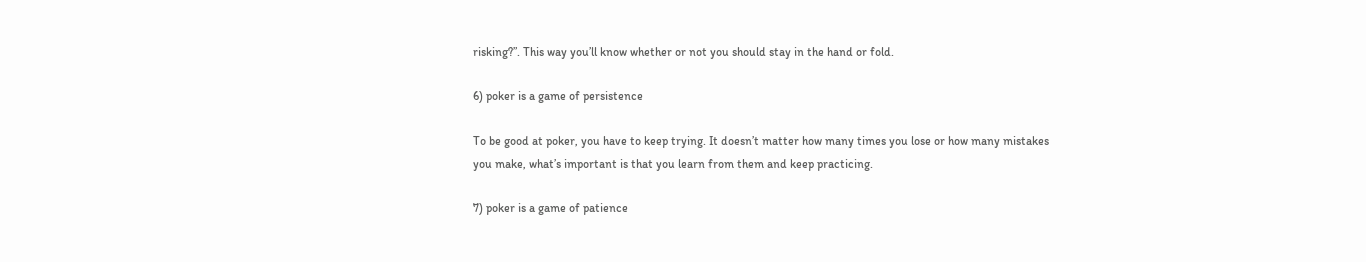risking?”. This way you’ll know whether or not you should stay in the hand or fold.

6) poker is a game of persistence

To be good at poker, you have to keep trying. It doesn’t matter how many times you lose or how many mistakes you make, what’s important is that you learn from them and keep practicing.

7) poker is a game of patience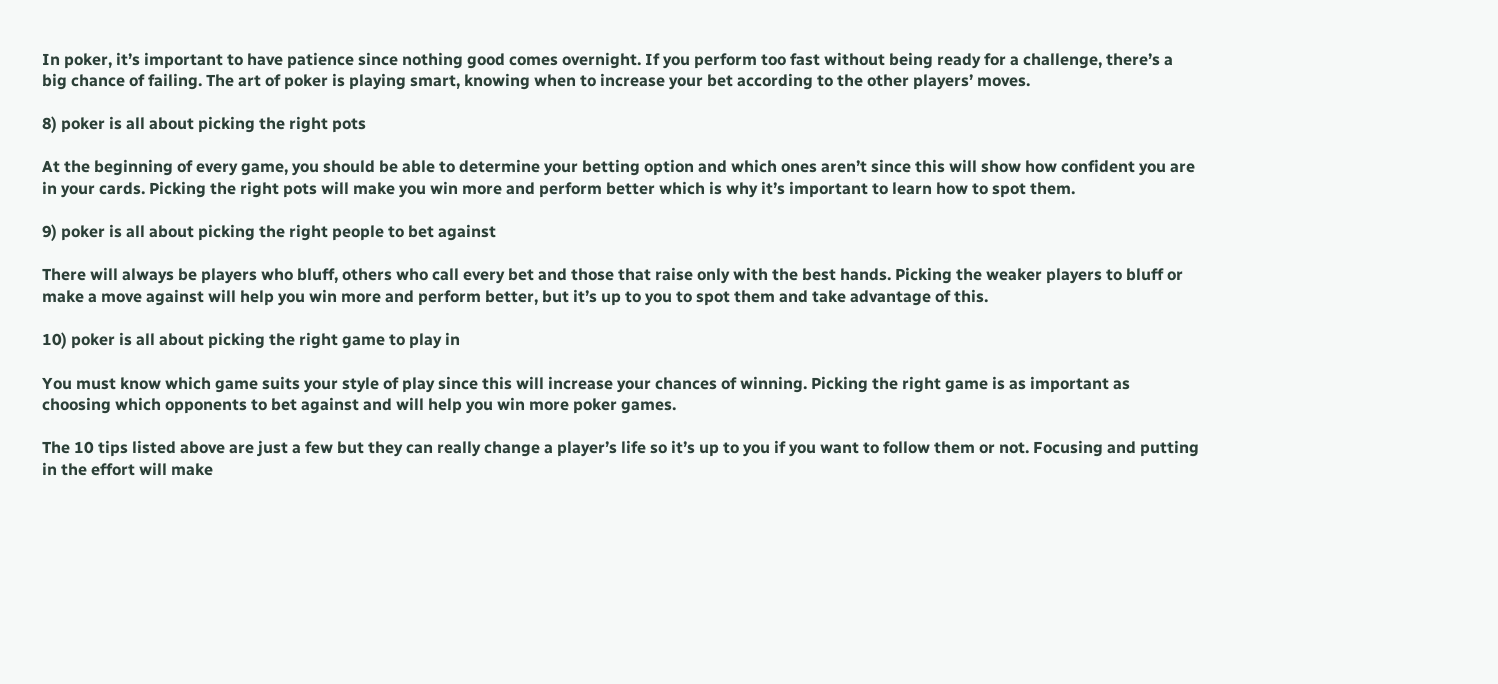In poker, it’s important to have patience since nothing good comes overnight. If you perform too fast without being ready for a challenge, there’s a big chance of failing. The art of poker is playing smart, knowing when to increase your bet according to the other players’ moves.

8) poker is all about picking the right pots

At the beginning of every game, you should be able to determine your betting option and which ones aren’t since this will show how confident you are in your cards. Picking the right pots will make you win more and perform better which is why it’s important to learn how to spot them.

9) poker is all about picking the right people to bet against

There will always be players who bluff, others who call every bet and those that raise only with the best hands. Picking the weaker players to bluff or make a move against will help you win more and perform better, but it’s up to you to spot them and take advantage of this.

10) poker is all about picking the right game to play in

You must know which game suits your style of play since this will increase your chances of winning. Picking the right game is as important as choosing which opponents to bet against and will help you win more poker games.

The 10 tips listed above are just a few but they can really change a player’s life so it’s up to you if you want to follow them or not. Focusing and putting in the effort will make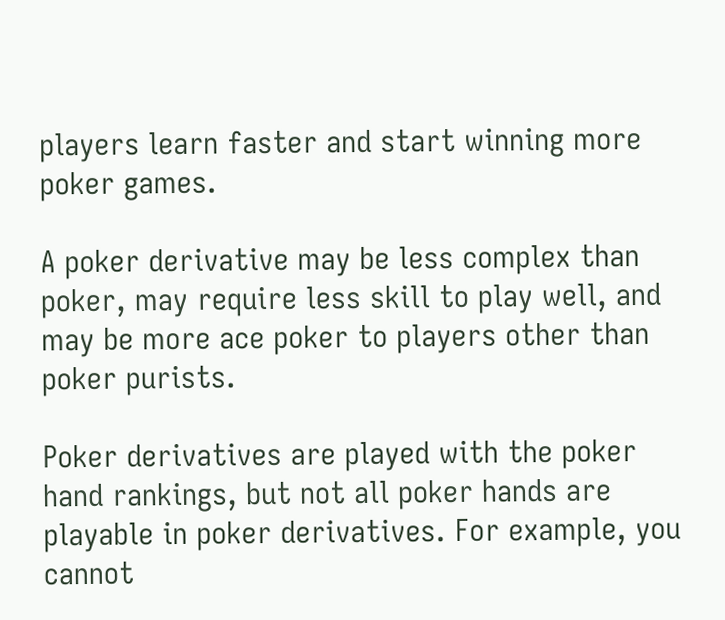players learn faster and start winning more poker games.

A poker derivative may be less complex than poker, may require less skill to play well, and may be more ace poker to players other than poker purists.

Poker derivatives are played with the poker hand rankings, but not all poker hands are playable in poker derivatives. For example, you cannot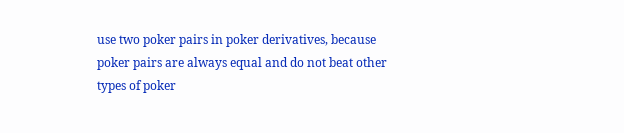use two poker pairs in poker derivatives, because poker pairs are always equal and do not beat other types of poker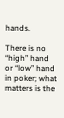hands.

There is no “high” hand or “low” hand in poker; what matters is the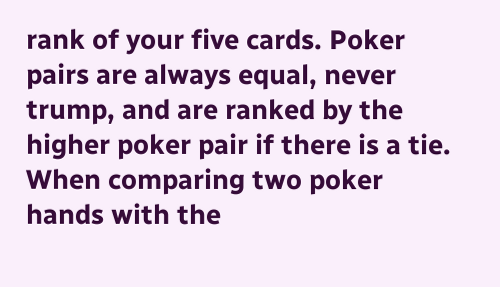rank of your five cards. Poker pairs are always equal, never trump, and are ranked by the higher poker pair if there is a tie. When comparing two poker hands with the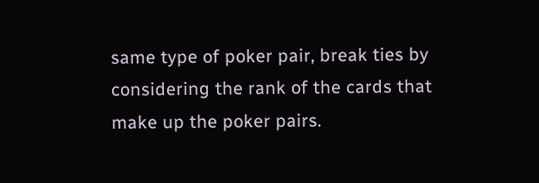same type of poker pair, break ties by considering the rank of the cards that make up the poker pairs.